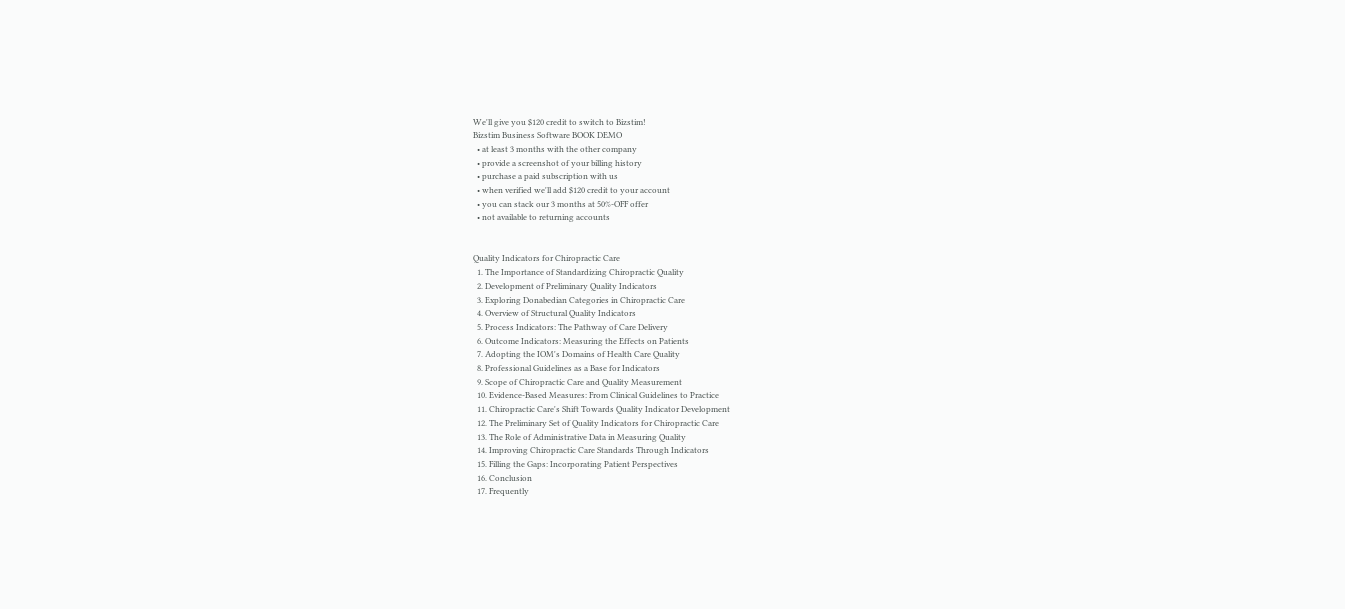We'll give you $120 credit to switch to Bizstim!
Bizstim Business Software BOOK DEMO
  • at least 3 months with the other company
  • provide a screenshot of your billing history
  • purchase a paid subscription with us
  • when verified we'll add $120 credit to your account
  • you can stack our 3 months at 50%-OFF offer
  • not available to returning accounts


Quality Indicators for Chiropractic Care
  1. The Importance of Standardizing Chiropractic Quality
  2. Development of Preliminary Quality Indicators
  3. Exploring Donabedian Categories in Chiropractic Care
  4. Overview of Structural Quality Indicators
  5. Process Indicators: The Pathway of Care Delivery
  6. Outcome Indicators: Measuring the Effects on Patients
  7. Adopting the IOM's Domains of Health Care Quality
  8. Professional Guidelines as a Base for Indicators
  9. Scope of Chiropractic Care and Quality Measurement
  10. Evidence-Based Measures: From Clinical Guidelines to Practice
  11. Chiropractic Care's Shift Towards Quality Indicator Development
  12. The Preliminary Set of Quality Indicators for Chiropractic Care
  13. The Role of Administrative Data in Measuring Quality
  14. Improving Chiropractic Care Standards Through Indicators
  15. Filling the Gaps: Incorporating Patient Perspectives
  16. Conclusion
  17. Frequently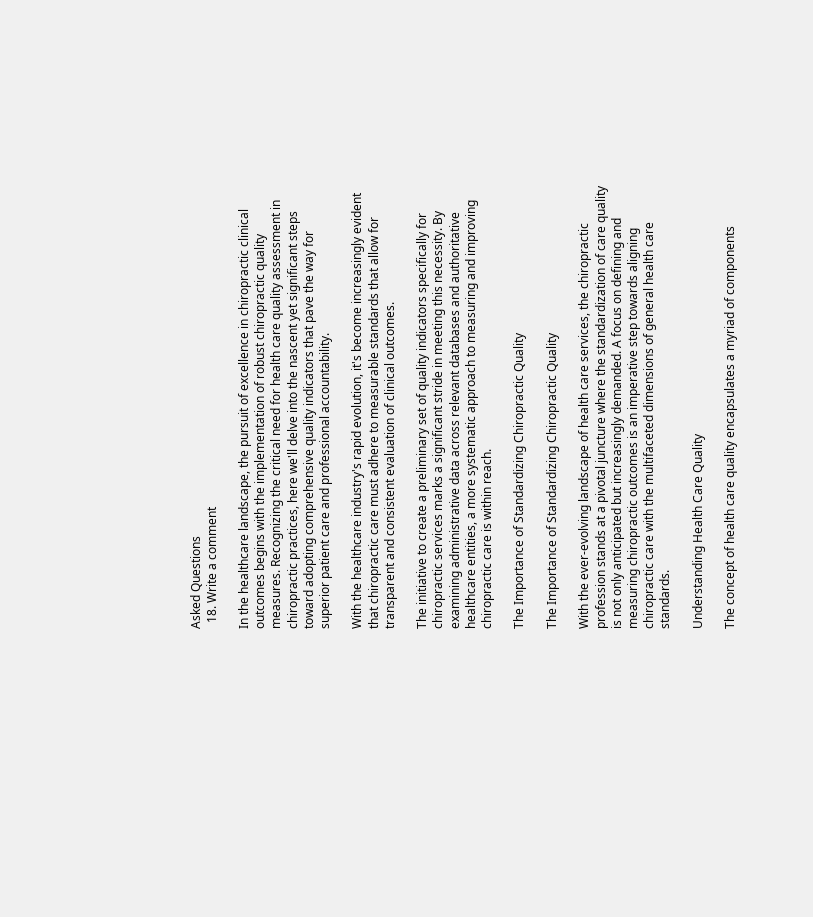Asked Questions
  18. Write a comment

In the healthcare landscape, the pursuit of excellence in chiropractic clinical outcomes begins with the implementation of robust chiropractic quality measures. Recognizing the critical need for health care quality assessment in chiropractic practices, here we'll delve into the nascent yet significant steps toward adopting comprehensive quality indicators that pave the way for superior patient care and professional accountability.

With the healthcare industry's rapid evolution, it's become increasingly evident that chiropractic care must adhere to measurable standards that allow for transparent and consistent evaluation of clinical outcomes.

The initiative to create a preliminary set of quality indicators specifically for chiropractic services marks a significant stride in meeting this necessity. By examining administrative data across relevant databases and authoritative healthcare entities, a more systematic approach to measuring and improving chiropractic care is within reach.

The Importance of Standardizing Chiropractic Quality

The Importance of Standardizing Chiropractic Quality

With the ever-evolving landscape of health care services, the chiropractic profession stands at a pivotal juncture where the standardization of care quality is not only anticipated but increasingly demanded. A focus on defining and measuring chiropractic outcomes is an imperative step towards aligning chiropractic care with the multifaceted dimensions of general health care standards.

Understanding Health Care Quality

The concept of health care quality encapsulates a myriad of components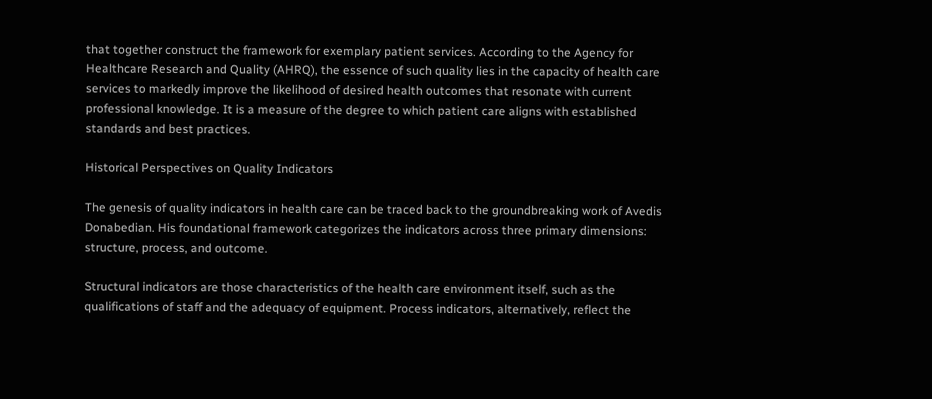that together construct the framework for exemplary patient services. According to the Agency for Healthcare Research and Quality (AHRQ), the essence of such quality lies in the capacity of health care services to markedly improve the likelihood of desired health outcomes that resonate with current professional knowledge. It is a measure of the degree to which patient care aligns with established standards and best practices.

Historical Perspectives on Quality Indicators

The genesis of quality indicators in health care can be traced back to the groundbreaking work of Avedis Donabedian. His foundational framework categorizes the indicators across three primary dimensions: structure, process, and outcome.

Structural indicators are those characteristics of the health care environment itself, such as the qualifications of staff and the adequacy of equipment. Process indicators, alternatively, reflect the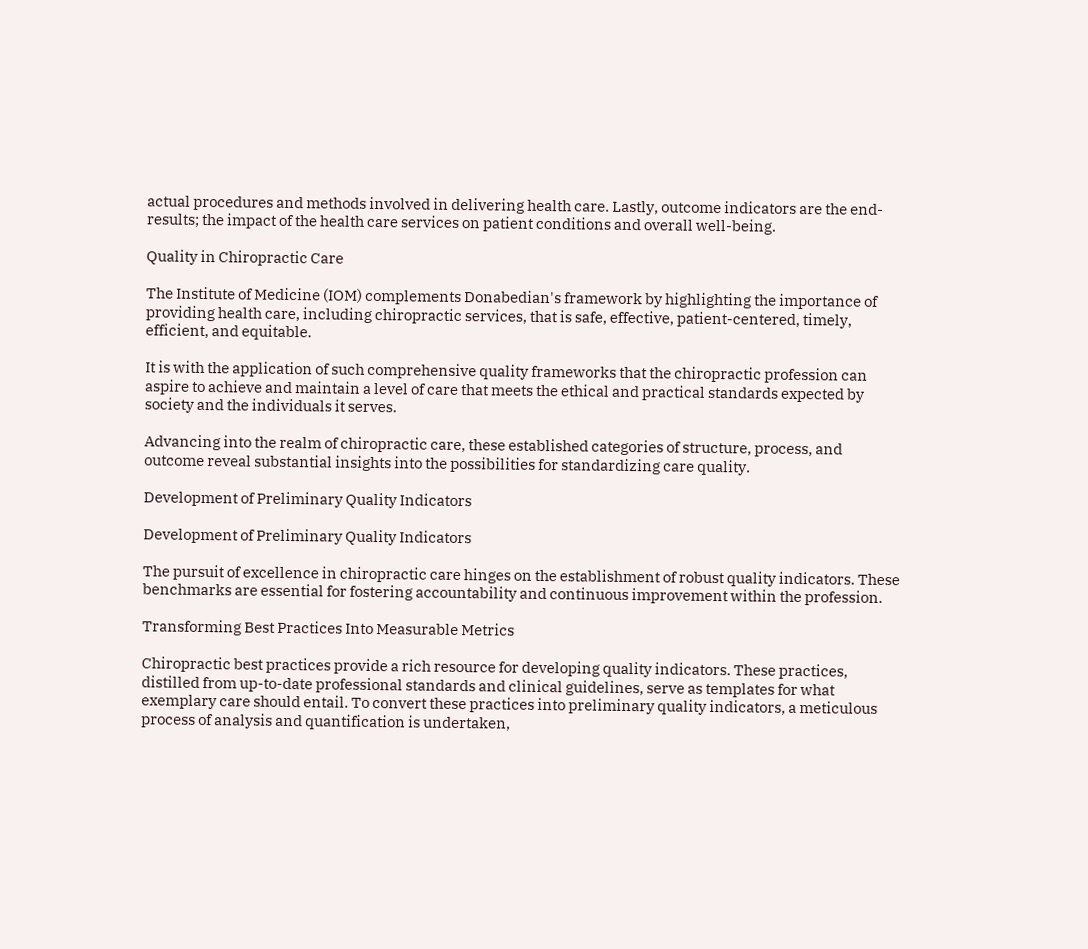actual procedures and methods involved in delivering health care. Lastly, outcome indicators are the end-results; the impact of the health care services on patient conditions and overall well-being.

Quality in Chiropractic Care

The Institute of Medicine (IOM) complements Donabedian's framework by highlighting the importance of providing health care, including chiropractic services, that is safe, effective, patient-centered, timely, efficient, and equitable.

It is with the application of such comprehensive quality frameworks that the chiropractic profession can aspire to achieve and maintain a level of care that meets the ethical and practical standards expected by society and the individuals it serves.

Advancing into the realm of chiropractic care, these established categories of structure, process, and outcome reveal substantial insights into the possibilities for standardizing care quality.

Development of Preliminary Quality Indicators

Development of Preliminary Quality Indicators

The pursuit of excellence in chiropractic care hinges on the establishment of robust quality indicators. These benchmarks are essential for fostering accountability and continuous improvement within the profession.

Transforming Best Practices Into Measurable Metrics

Chiropractic best practices provide a rich resource for developing quality indicators. These practices, distilled from up-to-date professional standards and clinical guidelines, serve as templates for what exemplary care should entail. To convert these practices into preliminary quality indicators, a meticulous process of analysis and quantification is undertaken,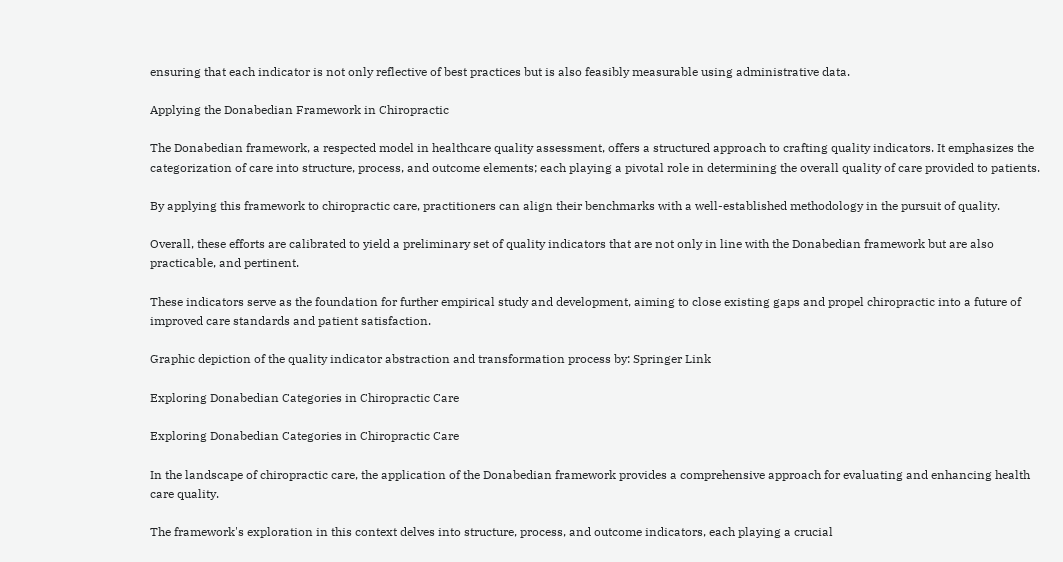ensuring that each indicator is not only reflective of best practices but is also feasibly measurable using administrative data.

Applying the Donabedian Framework in Chiropractic

The Donabedian framework, a respected model in healthcare quality assessment, offers a structured approach to crafting quality indicators. It emphasizes the categorization of care into structure, process, and outcome elements; each playing a pivotal role in determining the overall quality of care provided to patients.

By applying this framework to chiropractic care, practitioners can align their benchmarks with a well-established methodology in the pursuit of quality.

Overall, these efforts are calibrated to yield a preliminary set of quality indicators that are not only in line with the Donabedian framework but are also practicable, and pertinent.

These indicators serve as the foundation for further empirical study and development, aiming to close existing gaps and propel chiropractic into a future of improved care standards and patient satisfaction.

Graphic depiction of the quality indicator abstraction and transformation process by: Springer Link

Exploring Donabedian Categories in Chiropractic Care

Exploring Donabedian Categories in Chiropractic Care

In the landscape of chiropractic care, the application of the Donabedian framework provides a comprehensive approach for evaluating and enhancing health care quality.

The framework's exploration in this context delves into structure, process, and outcome indicators, each playing a crucial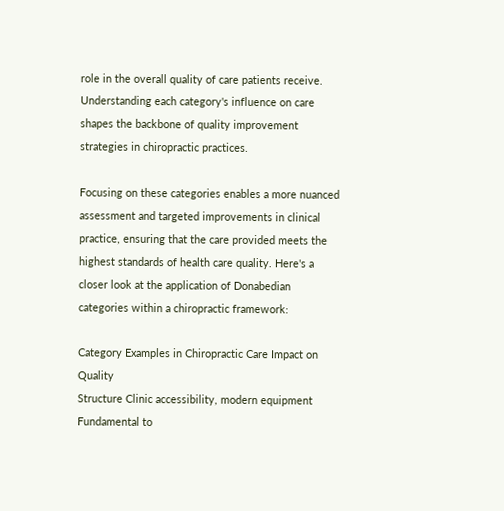role in the overall quality of care patients receive. Understanding each category's influence on care shapes the backbone of quality improvement strategies in chiropractic practices.

Focusing on these categories enables a more nuanced assessment and targeted improvements in clinical practice, ensuring that the care provided meets the highest standards of health care quality. Here's a closer look at the application of Donabedian categories within a chiropractic framework:

Category Examples in Chiropractic Care Impact on Quality
Structure Clinic accessibility, modern equipment Fundamental to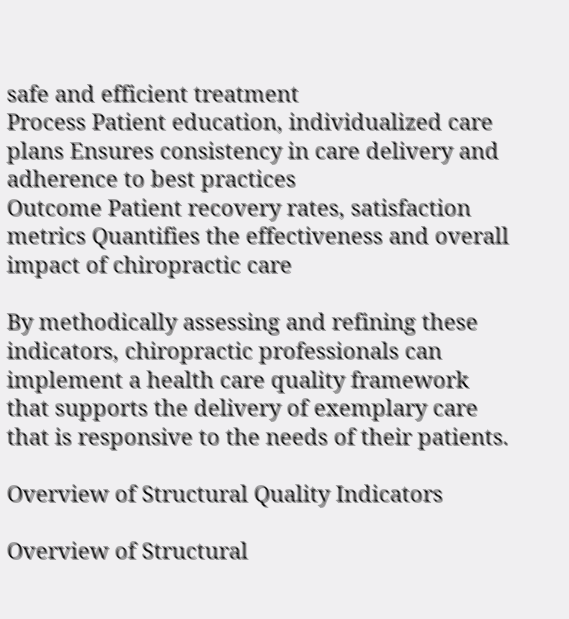safe and efficient treatment
Process Patient education, individualized care plans Ensures consistency in care delivery and adherence to best practices
Outcome Patient recovery rates, satisfaction metrics Quantifies the effectiveness and overall impact of chiropractic care

By methodically assessing and refining these indicators, chiropractic professionals can implement a health care quality framework that supports the delivery of exemplary care that is responsive to the needs of their patients.

Overview of Structural Quality Indicators

Overview of Structural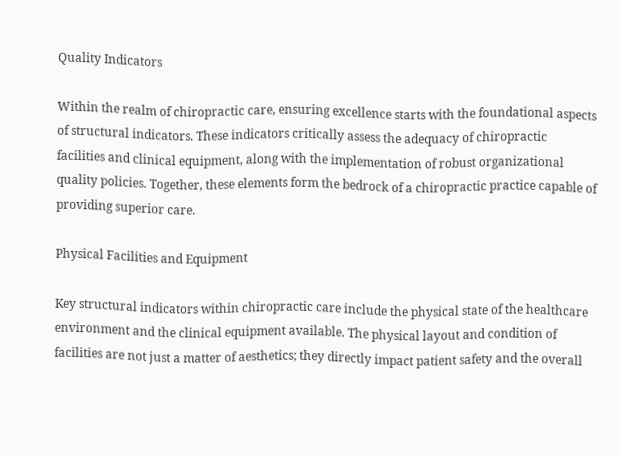Quality Indicators

Within the realm of chiropractic care, ensuring excellence starts with the foundational aspects of structural indicators. These indicators critically assess the adequacy of chiropractic facilities and clinical equipment, along with the implementation of robust organizational quality policies. Together, these elements form the bedrock of a chiropractic practice capable of providing superior care.

Physical Facilities and Equipment

Key structural indicators within chiropractic care include the physical state of the healthcare environment and the clinical equipment available. The physical layout and condition of facilities are not just a matter of aesthetics; they directly impact patient safety and the overall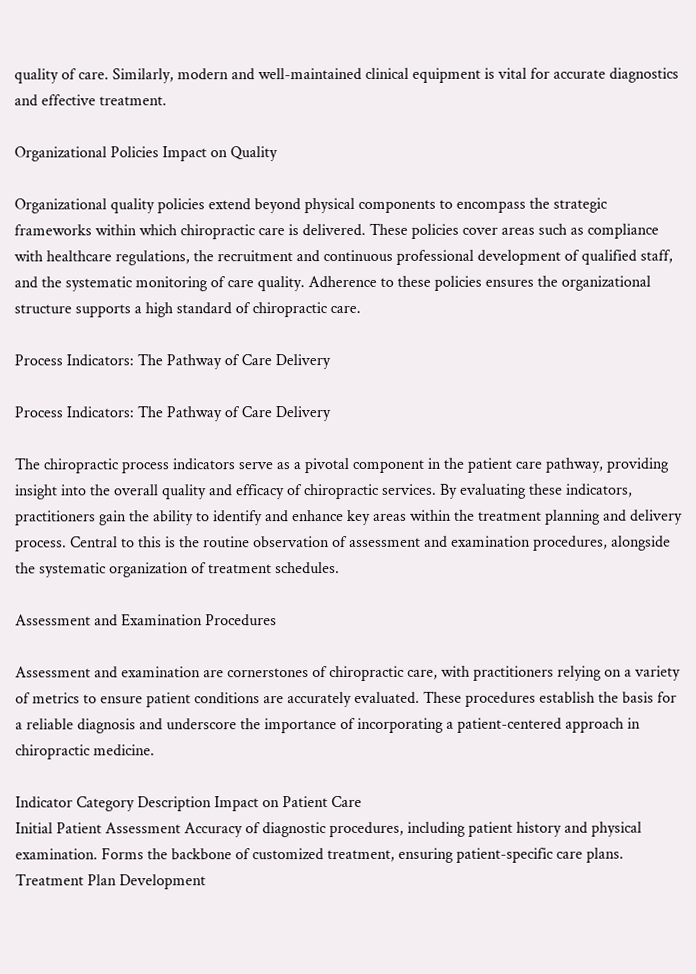quality of care. Similarly, modern and well-maintained clinical equipment is vital for accurate diagnostics and effective treatment.

Organizational Policies Impact on Quality

Organizational quality policies extend beyond physical components to encompass the strategic frameworks within which chiropractic care is delivered. These policies cover areas such as compliance with healthcare regulations, the recruitment and continuous professional development of qualified staff, and the systematic monitoring of care quality. Adherence to these policies ensures the organizational structure supports a high standard of chiropractic care.

Process Indicators: The Pathway of Care Delivery

Process Indicators: The Pathway of Care Delivery

The chiropractic process indicators serve as a pivotal component in the patient care pathway, providing insight into the overall quality and efficacy of chiropractic services. By evaluating these indicators, practitioners gain the ability to identify and enhance key areas within the treatment planning and delivery process. Central to this is the routine observation of assessment and examination procedures, alongside the systematic organization of treatment schedules.

Assessment and Examination Procedures

Assessment and examination are cornerstones of chiropractic care, with practitioners relying on a variety of metrics to ensure patient conditions are accurately evaluated. These procedures establish the basis for a reliable diagnosis and underscore the importance of incorporating a patient-centered approach in chiropractic medicine.

Indicator Category Description Impact on Patient Care
Initial Patient Assessment Accuracy of diagnostic procedures, including patient history and physical examination. Forms the backbone of customized treatment, ensuring patient-specific care plans.
Treatment Plan Development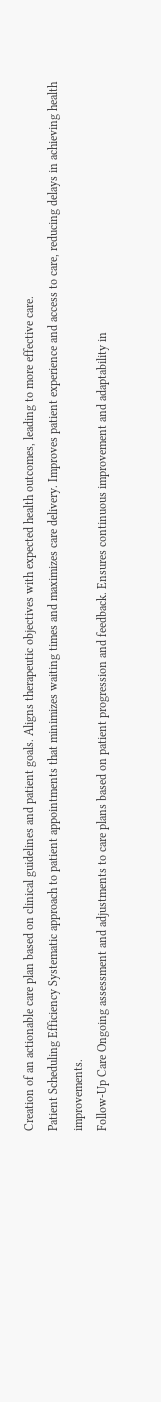Creation of an actionable care plan based on clinical guidelines and patient goals. Aligns therapeutic objectives with expected health outcomes, leading to more effective care.
Patient Scheduling Efficiency Systematic approach to patient appointments that minimizes waiting times and maximizes care delivery. Improves patient experience and access to care, reducing delays in achieving health improvements.
Follow-Up Care Ongoing assessment and adjustments to care plans based on patient progression and feedback. Ensures continuous improvement and adaptability in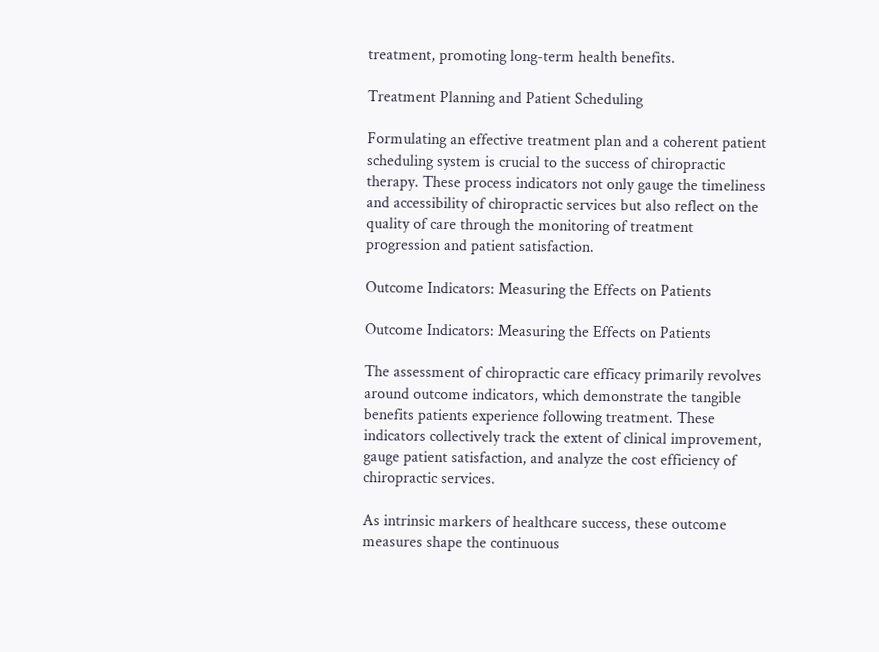treatment, promoting long-term health benefits.

Treatment Planning and Patient Scheduling

Formulating an effective treatment plan and a coherent patient scheduling system is crucial to the success of chiropractic therapy. These process indicators not only gauge the timeliness and accessibility of chiropractic services but also reflect on the quality of care through the monitoring of treatment progression and patient satisfaction.

Outcome Indicators: Measuring the Effects on Patients

Outcome Indicators: Measuring the Effects on Patients

The assessment of chiropractic care efficacy primarily revolves around outcome indicators, which demonstrate the tangible benefits patients experience following treatment. These indicators collectively track the extent of clinical improvement, gauge patient satisfaction, and analyze the cost efficiency of chiropractic services.

As intrinsic markers of healthcare success, these outcome measures shape the continuous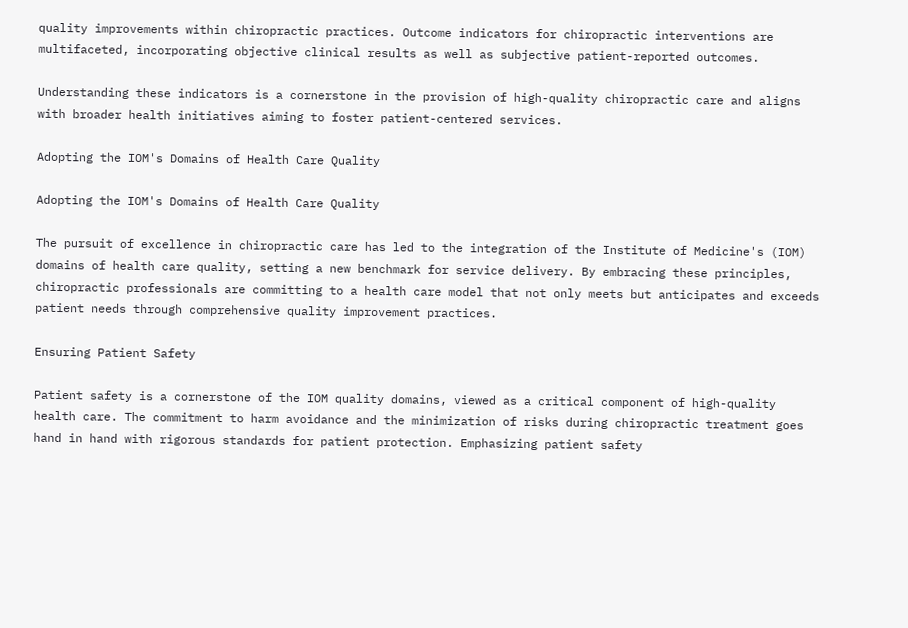quality improvements within chiropractic practices. Outcome indicators for chiropractic interventions are multifaceted, incorporating objective clinical results as well as subjective patient-reported outcomes.

Understanding these indicators is a cornerstone in the provision of high-quality chiropractic care and aligns with broader health initiatives aiming to foster patient-centered services.

Adopting the IOM's Domains of Health Care Quality

Adopting the IOM's Domains of Health Care Quality

The pursuit of excellence in chiropractic care has led to the integration of the Institute of Medicine's (IOM) domains of health care quality, setting a new benchmark for service delivery. By embracing these principles, chiropractic professionals are committing to a health care model that not only meets but anticipates and exceeds patient needs through comprehensive quality improvement practices.

Ensuring Patient Safety

Patient safety is a cornerstone of the IOM quality domains, viewed as a critical component of high-quality health care. The commitment to harm avoidance and the minimization of risks during chiropractic treatment goes hand in hand with rigorous standards for patient protection. Emphasizing patient safety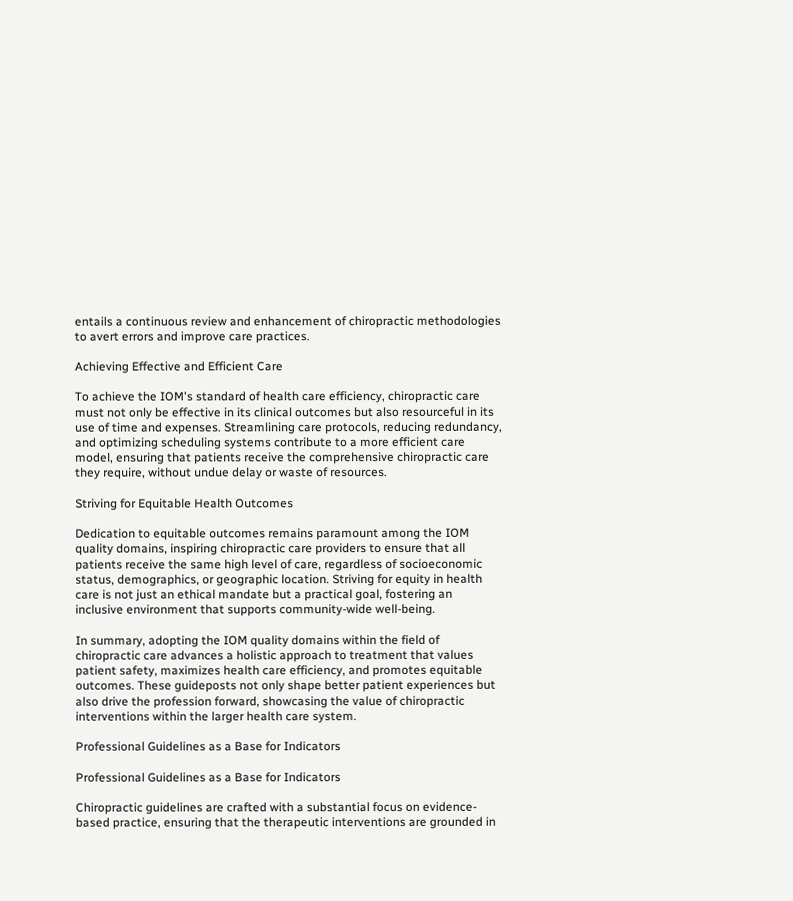entails a continuous review and enhancement of chiropractic methodologies to avert errors and improve care practices.

Achieving Effective and Efficient Care

To achieve the IOM's standard of health care efficiency, chiropractic care must not only be effective in its clinical outcomes but also resourceful in its use of time and expenses. Streamlining care protocols, reducing redundancy, and optimizing scheduling systems contribute to a more efficient care model, ensuring that patients receive the comprehensive chiropractic care they require, without undue delay or waste of resources.

Striving for Equitable Health Outcomes

Dedication to equitable outcomes remains paramount among the IOM quality domains, inspiring chiropractic care providers to ensure that all patients receive the same high level of care, regardless of socioeconomic status, demographics, or geographic location. Striving for equity in health care is not just an ethical mandate but a practical goal, fostering an inclusive environment that supports community-wide well-being.

In summary, adopting the IOM quality domains within the field of chiropractic care advances a holistic approach to treatment that values patient safety, maximizes health care efficiency, and promotes equitable outcomes. These guideposts not only shape better patient experiences but also drive the profession forward, showcasing the value of chiropractic interventions within the larger health care system.

Professional Guidelines as a Base for Indicators

Professional Guidelines as a Base for Indicators

Chiropractic guidelines are crafted with a substantial focus on evidence-based practice, ensuring that the therapeutic interventions are grounded in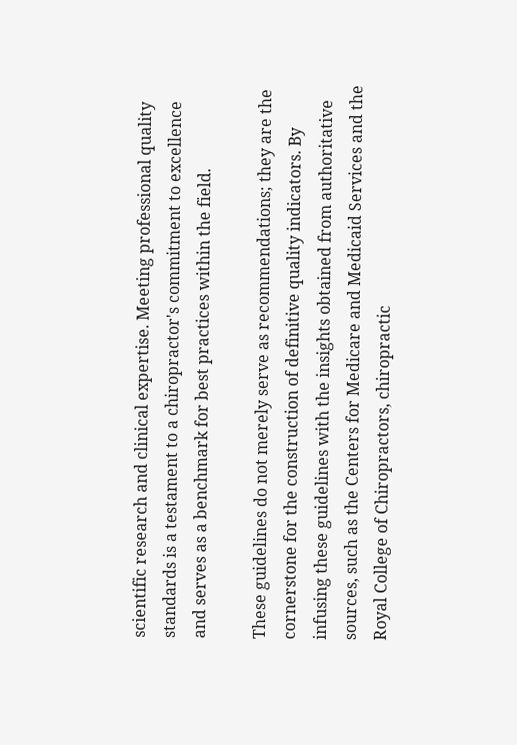scientific research and clinical expertise. Meeting professional quality standards is a testament to a chiropractor's commitment to excellence and serves as a benchmark for best practices within the field.

These guidelines do not merely serve as recommendations; they are the cornerstone for the construction of definitive quality indicators. By infusing these guidelines with the insights obtained from authoritative sources, such as the Centers for Medicare and Medicaid Services and the Royal College of Chiropractors, chiropractic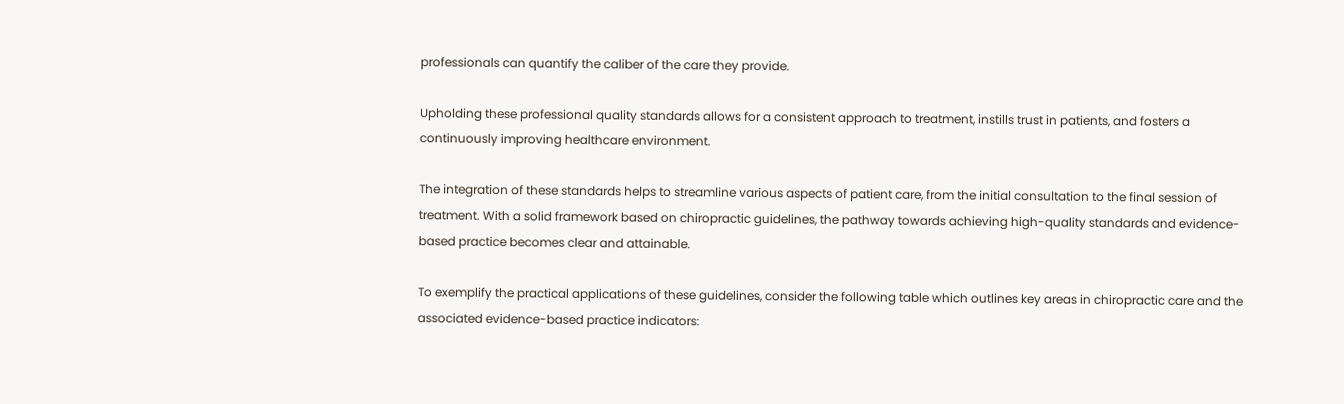professionals can quantify the caliber of the care they provide.

Upholding these professional quality standards allows for a consistent approach to treatment, instills trust in patients, and fosters a continuously improving healthcare environment.

The integration of these standards helps to streamline various aspects of patient care, from the initial consultation to the final session of treatment. With a solid framework based on chiropractic guidelines, the pathway towards achieving high-quality standards and evidence-based practice becomes clear and attainable.

To exemplify the practical applications of these guidelines, consider the following table which outlines key areas in chiropractic care and the associated evidence-based practice indicators: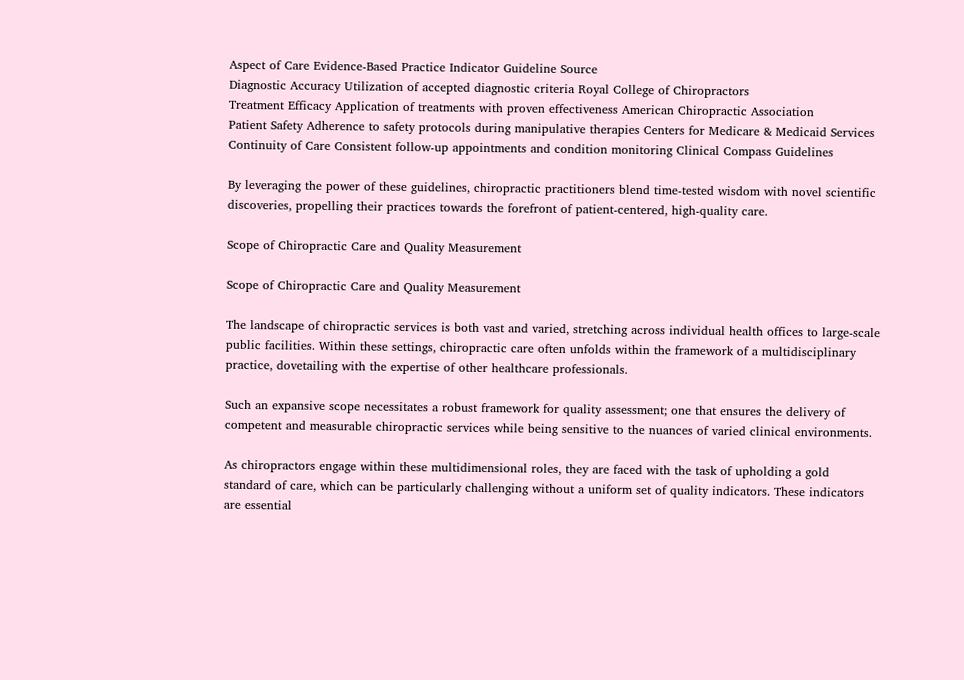Aspect of Care Evidence-Based Practice Indicator Guideline Source
Diagnostic Accuracy Utilization of accepted diagnostic criteria Royal College of Chiropractors
Treatment Efficacy Application of treatments with proven effectiveness American Chiropractic Association
Patient Safety Adherence to safety protocols during manipulative therapies Centers for Medicare & Medicaid Services
Continuity of Care Consistent follow-up appointments and condition monitoring Clinical Compass Guidelines

By leveraging the power of these guidelines, chiropractic practitioners blend time-tested wisdom with novel scientific discoveries, propelling their practices towards the forefront of patient-centered, high-quality care.

Scope of Chiropractic Care and Quality Measurement

Scope of Chiropractic Care and Quality Measurement

The landscape of chiropractic services is both vast and varied, stretching across individual health offices to large-scale public facilities. Within these settings, chiropractic care often unfolds within the framework of a multidisciplinary practice, dovetailing with the expertise of other healthcare professionals.

Such an expansive scope necessitates a robust framework for quality assessment; one that ensures the delivery of competent and measurable chiropractic services while being sensitive to the nuances of varied clinical environments.

As chiropractors engage within these multidimensional roles, they are faced with the task of upholding a gold standard of care, which can be particularly challenging without a uniform set of quality indicators. These indicators are essential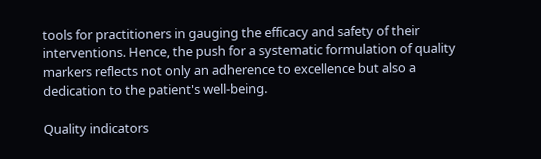tools for practitioners in gauging the efficacy and safety of their interventions. Hence, the push for a systematic formulation of quality markers reflects not only an adherence to excellence but also a dedication to the patient's well-being.

Quality indicators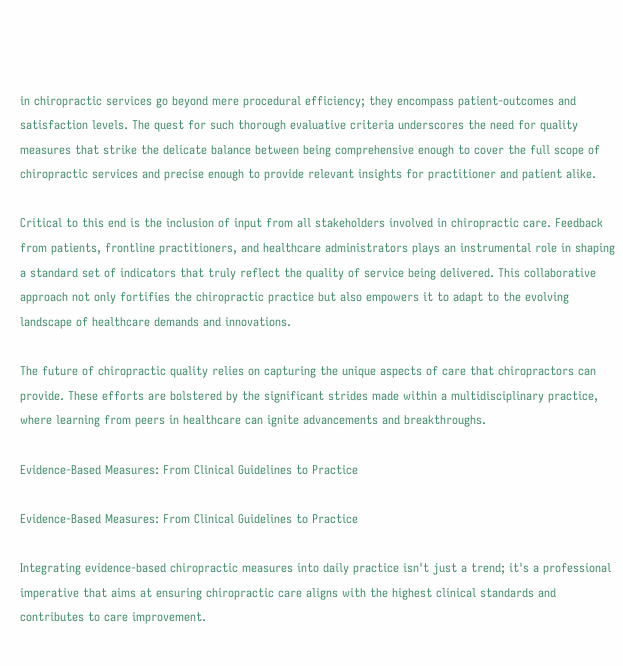in chiropractic services go beyond mere procedural efficiency; they encompass patient-outcomes and satisfaction levels. The quest for such thorough evaluative criteria underscores the need for quality measures that strike the delicate balance between being comprehensive enough to cover the full scope of chiropractic services and precise enough to provide relevant insights for practitioner and patient alike.

Critical to this end is the inclusion of input from all stakeholders involved in chiropractic care. Feedback from patients, frontline practitioners, and healthcare administrators plays an instrumental role in shaping a standard set of indicators that truly reflect the quality of service being delivered. This collaborative approach not only fortifies the chiropractic practice but also empowers it to adapt to the evolving landscape of healthcare demands and innovations.

The future of chiropractic quality relies on capturing the unique aspects of care that chiropractors can provide. These efforts are bolstered by the significant strides made within a multidisciplinary practice, where learning from peers in healthcare can ignite advancements and breakthroughs.

Evidence-Based Measures: From Clinical Guidelines to Practice

Evidence-Based Measures: From Clinical Guidelines to Practice

Integrating evidence-based chiropractic measures into daily practice isn't just a trend; it's a professional imperative that aims at ensuring chiropractic care aligns with the highest clinical standards and contributes to care improvement.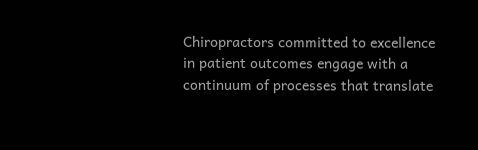Chiropractors committed to excellence in patient outcomes engage with a continuum of processes that translate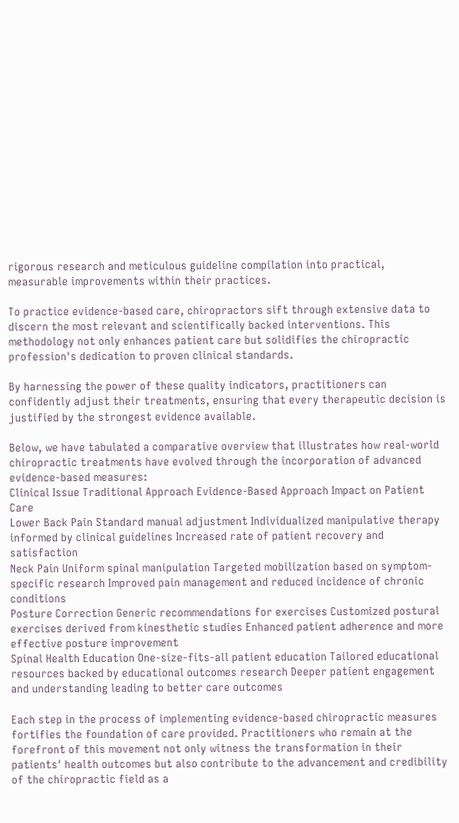rigorous research and meticulous guideline compilation into practical, measurable improvements within their practices.

To practice evidence-based care, chiropractors sift through extensive data to discern the most relevant and scientifically backed interventions. This methodology not only enhances patient care but solidifies the chiropractic profession's dedication to proven clinical standards.

By harnessing the power of these quality indicators, practitioners can confidently adjust their treatments, ensuring that every therapeutic decision is justified by the strongest evidence available.

Below, we have tabulated a comparative overview that illustrates how real-world chiropractic treatments have evolved through the incorporation of advanced evidence-based measures:
Clinical Issue Traditional Approach Evidence-Based Approach Impact on Patient Care
Lower Back Pain Standard manual adjustment Individualized manipulative therapy informed by clinical guidelines Increased rate of patient recovery and satisfaction
Neck Pain Uniform spinal manipulation Targeted mobilization based on symptom-specific research Improved pain management and reduced incidence of chronic conditions
Posture Correction Generic recommendations for exercises Customized postural exercises derived from kinesthetic studies Enhanced patient adherence and more effective posture improvement
Spinal Health Education One-size-fits-all patient education Tailored educational resources backed by educational outcomes research Deeper patient engagement and understanding leading to better care outcomes

Each step in the process of implementing evidence-based chiropractic measures fortifies the foundation of care provided. Practitioners who remain at the forefront of this movement not only witness the transformation in their patients' health outcomes but also contribute to the advancement and credibility of the chiropractic field as a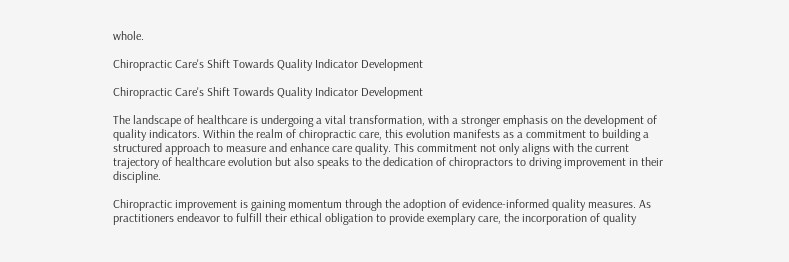whole.

Chiropractic Care's Shift Towards Quality Indicator Development

Chiropractic Care's Shift Towards Quality Indicator Development

The landscape of healthcare is undergoing a vital transformation, with a stronger emphasis on the development of quality indicators. Within the realm of chiropractic care, this evolution manifests as a commitment to building a structured approach to measure and enhance care quality. This commitment not only aligns with the current trajectory of healthcare evolution but also speaks to the dedication of chiropractors to driving improvement in their discipline.

Chiropractic improvement is gaining momentum through the adoption of evidence-informed quality measures. As practitioners endeavor to fulfill their ethical obligation to provide exemplary care, the incorporation of quality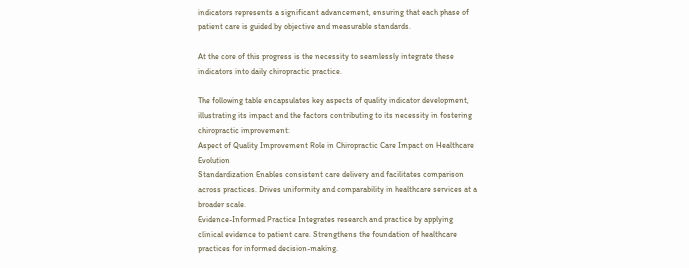indicators represents a significant advancement, ensuring that each phase of patient care is guided by objective and measurable standards.

At the core of this progress is the necessity to seamlessly integrate these indicators into daily chiropractic practice.

The following table encapsulates key aspects of quality indicator development, illustrating its impact and the factors contributing to its necessity in fostering chiropractic improvement:
Aspect of Quality Improvement Role in Chiropractic Care Impact on Healthcare Evolution
Standardization Enables consistent care delivery and facilitates comparison across practices. Drives uniformity and comparability in healthcare services at a broader scale.
Evidence-Informed Practice Integrates research and practice by applying clinical evidence to patient care. Strengthens the foundation of healthcare practices for informed decision-making.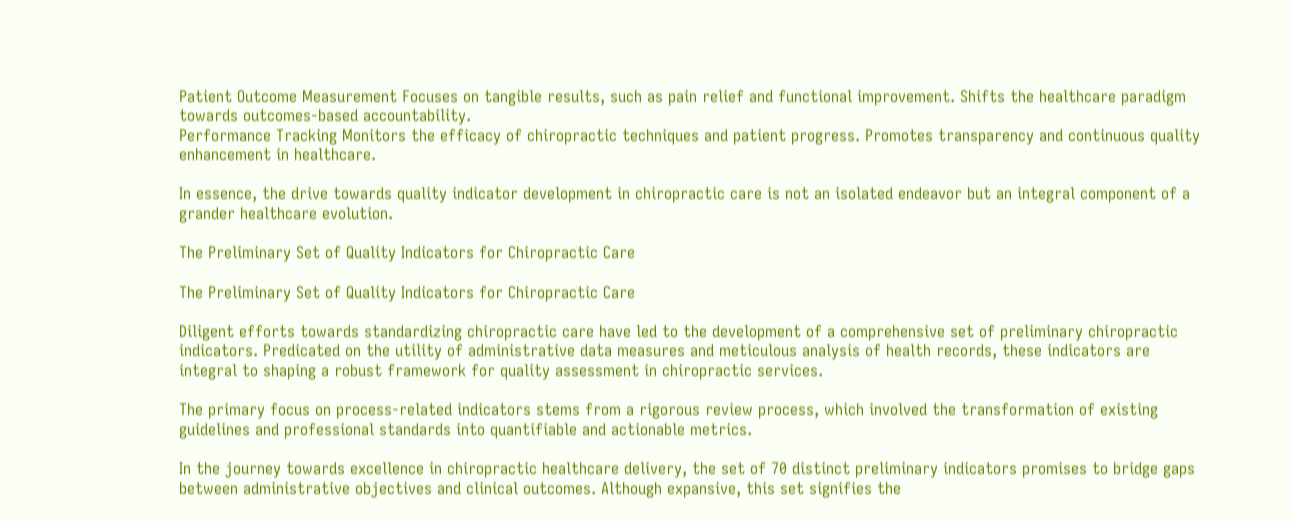Patient Outcome Measurement Focuses on tangible results, such as pain relief and functional improvement. Shifts the healthcare paradigm towards outcomes-based accountability.
Performance Tracking Monitors the efficacy of chiropractic techniques and patient progress. Promotes transparency and continuous quality enhancement in healthcare.

In essence, the drive towards quality indicator development in chiropractic care is not an isolated endeavor but an integral component of a grander healthcare evolution.

The Preliminary Set of Quality Indicators for Chiropractic Care

The Preliminary Set of Quality Indicators for Chiropractic Care

Diligent efforts towards standardizing chiropractic care have led to the development of a comprehensive set of preliminary chiropractic indicators. Predicated on the utility of administrative data measures and meticulous analysis of health records, these indicators are integral to shaping a robust framework for quality assessment in chiropractic services.

The primary focus on process-related indicators stems from a rigorous review process, which involved the transformation of existing guidelines and professional standards into quantifiable and actionable metrics.

In the journey towards excellence in chiropractic healthcare delivery, the set of 70 distinct preliminary indicators promises to bridge gaps between administrative objectives and clinical outcomes. Although expansive, this set signifies the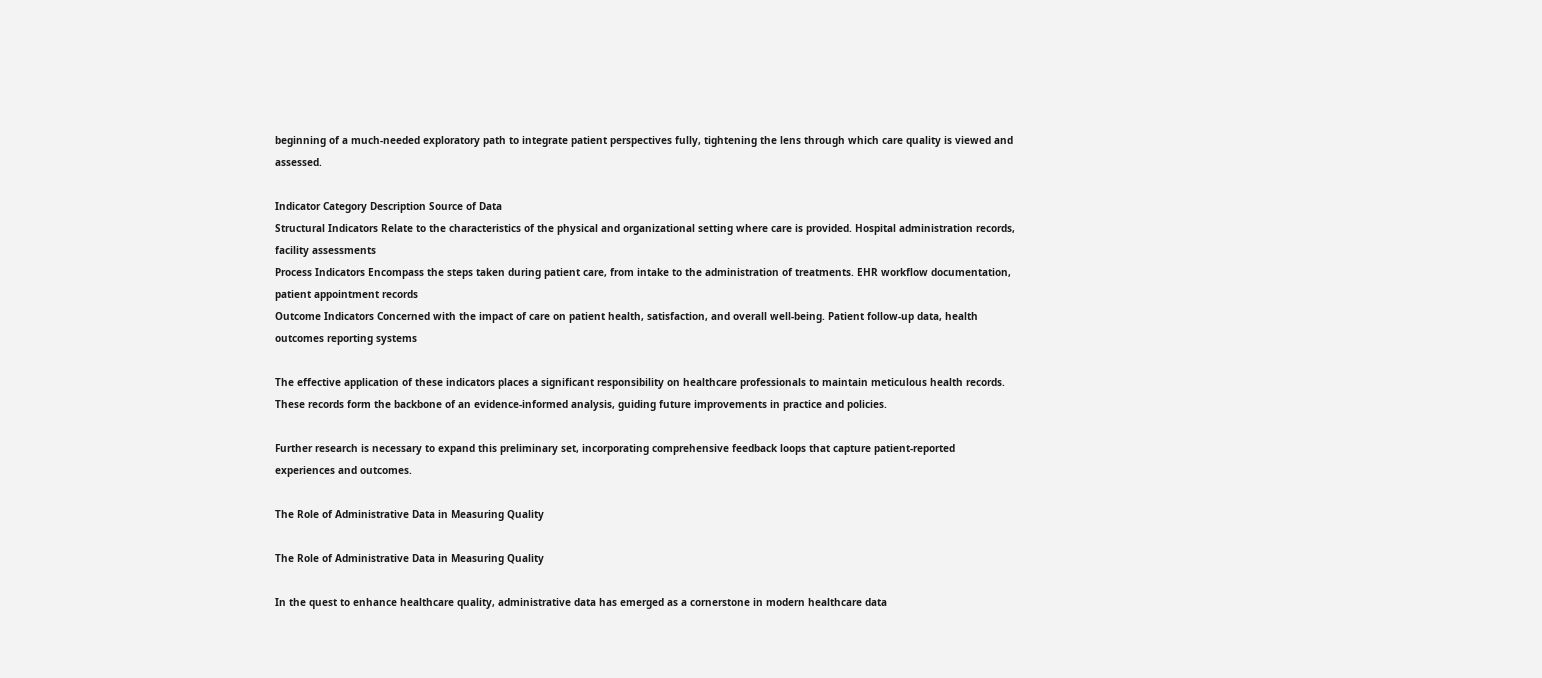beginning of a much-needed exploratory path to integrate patient perspectives fully, tightening the lens through which care quality is viewed and assessed.

Indicator Category Description Source of Data
Structural Indicators Relate to the characteristics of the physical and organizational setting where care is provided. Hospital administration records, facility assessments
Process Indicators Encompass the steps taken during patient care, from intake to the administration of treatments. EHR workflow documentation, patient appointment records
Outcome Indicators Concerned with the impact of care on patient health, satisfaction, and overall well-being. Patient follow-up data, health outcomes reporting systems

The effective application of these indicators places a significant responsibility on healthcare professionals to maintain meticulous health records. These records form the backbone of an evidence-informed analysis, guiding future improvements in practice and policies.

Further research is necessary to expand this preliminary set, incorporating comprehensive feedback loops that capture patient-reported experiences and outcomes.

The Role of Administrative Data in Measuring Quality

The Role of Administrative Data in Measuring Quality

In the quest to enhance healthcare quality, administrative data has emerged as a cornerstone in modern healthcare data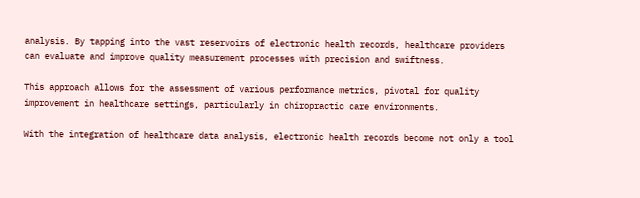analysis. By tapping into the vast reservoirs of electronic health records, healthcare providers can evaluate and improve quality measurement processes with precision and swiftness.

This approach allows for the assessment of various performance metrics, pivotal for quality improvement in healthcare settings, particularly in chiropractic care environments.

With the integration of healthcare data analysis, electronic health records become not only a tool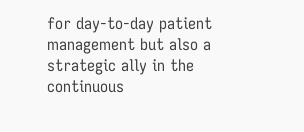for day-to-day patient management but also a strategic ally in the continuous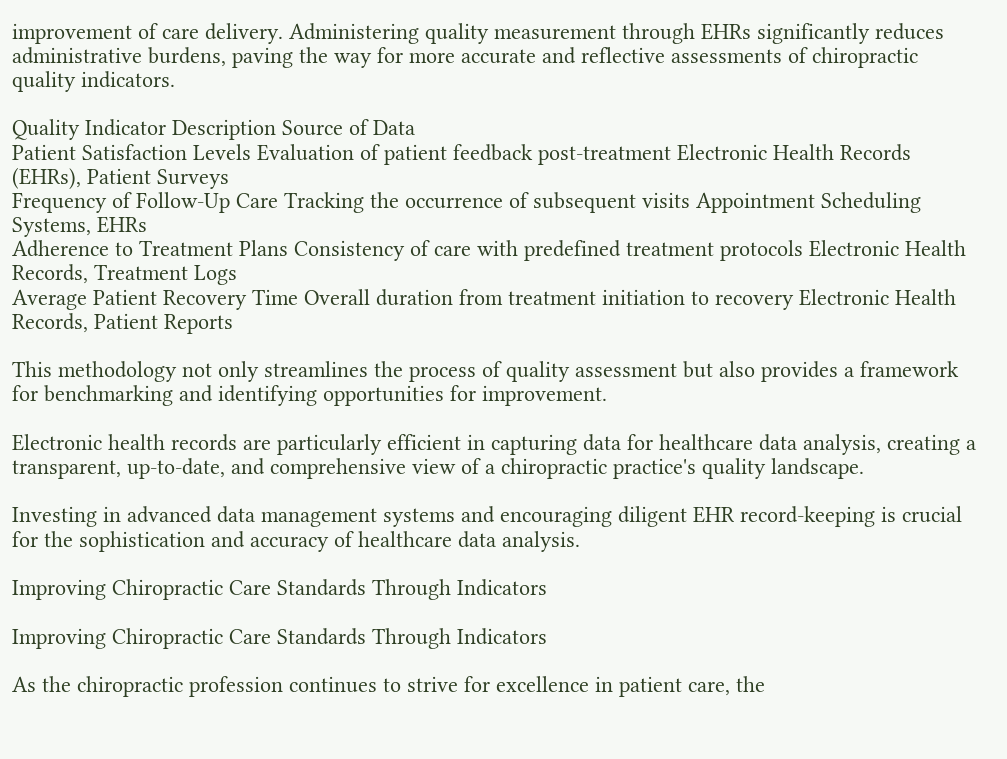improvement of care delivery. Administering quality measurement through EHRs significantly reduces administrative burdens, paving the way for more accurate and reflective assessments of chiropractic quality indicators.

Quality Indicator Description Source of Data
Patient Satisfaction Levels Evaluation of patient feedback post-treatment Electronic Health Records (EHRs), Patient Surveys
Frequency of Follow-Up Care Tracking the occurrence of subsequent visits Appointment Scheduling Systems, EHRs
Adherence to Treatment Plans Consistency of care with predefined treatment protocols Electronic Health Records, Treatment Logs
Average Patient Recovery Time Overall duration from treatment initiation to recovery Electronic Health Records, Patient Reports

This methodology not only streamlines the process of quality assessment but also provides a framework for benchmarking and identifying opportunities for improvement.

Electronic health records are particularly efficient in capturing data for healthcare data analysis, creating a transparent, up-to-date, and comprehensive view of a chiropractic practice's quality landscape.

Investing in advanced data management systems and encouraging diligent EHR record-keeping is crucial for the sophistication and accuracy of healthcare data analysis.

Improving Chiropractic Care Standards Through Indicators

Improving Chiropractic Care Standards Through Indicators

As the chiropractic profession continues to strive for excellence in patient care, the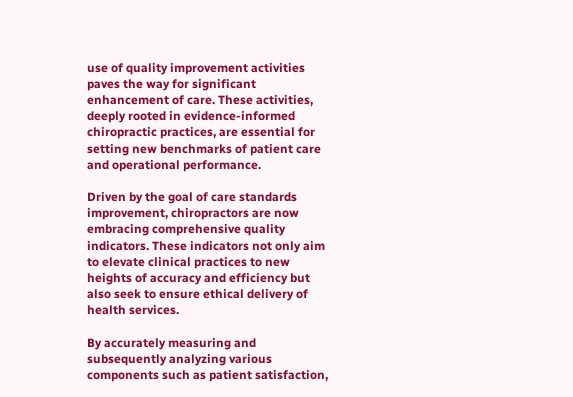use of quality improvement activities paves the way for significant enhancement of care. These activities, deeply rooted in evidence-informed chiropractic practices, are essential for setting new benchmarks of patient care and operational performance.

Driven by the goal of care standards improvement, chiropractors are now embracing comprehensive quality indicators. These indicators not only aim to elevate clinical practices to new heights of accuracy and efficiency but also seek to ensure ethical delivery of health services.

By accurately measuring and subsequently analyzing various components such as patient satisfaction,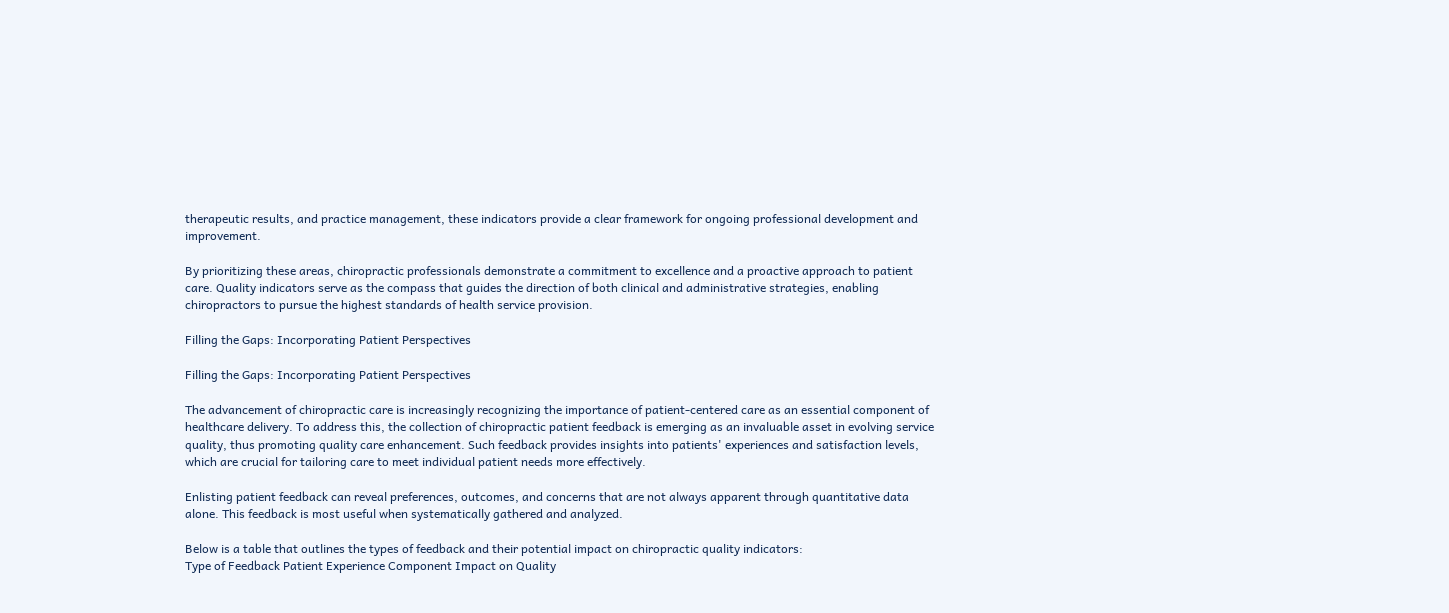therapeutic results, and practice management, these indicators provide a clear framework for ongoing professional development and improvement.

By prioritizing these areas, chiropractic professionals demonstrate a commitment to excellence and a proactive approach to patient care. Quality indicators serve as the compass that guides the direction of both clinical and administrative strategies, enabling chiropractors to pursue the highest standards of health service provision.

Filling the Gaps: Incorporating Patient Perspectives

Filling the Gaps: Incorporating Patient Perspectives

The advancement of chiropractic care is increasingly recognizing the importance of patient-centered care as an essential component of healthcare delivery. To address this, the collection of chiropractic patient feedback is emerging as an invaluable asset in evolving service quality, thus promoting quality care enhancement. Such feedback provides insights into patients' experiences and satisfaction levels, which are crucial for tailoring care to meet individual patient needs more effectively.

Enlisting patient feedback can reveal preferences, outcomes, and concerns that are not always apparent through quantitative data alone. This feedback is most useful when systematically gathered and analyzed.

Below is a table that outlines the types of feedback and their potential impact on chiropractic quality indicators:
Type of Feedback Patient Experience Component Impact on Quality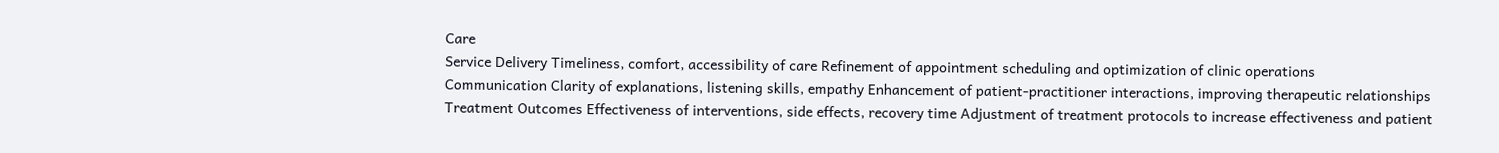Care
Service Delivery Timeliness, comfort, accessibility of care Refinement of appointment scheduling and optimization of clinic operations
Communication Clarity of explanations, listening skills, empathy Enhancement of patient-practitioner interactions, improving therapeutic relationships
Treatment Outcomes Effectiveness of interventions, side effects, recovery time Adjustment of treatment protocols to increase effectiveness and patient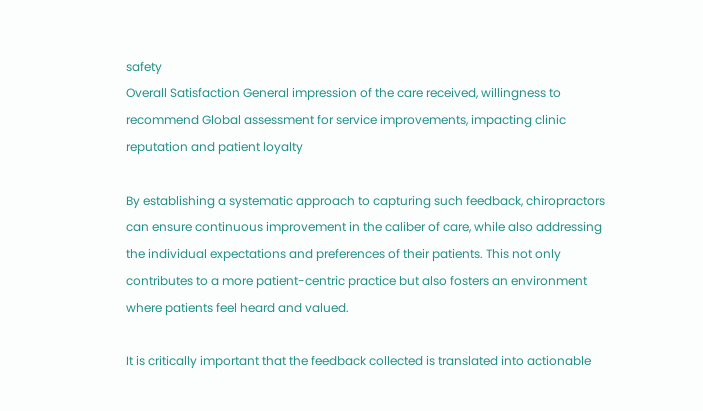safety
Overall Satisfaction General impression of the care received, willingness to recommend Global assessment for service improvements, impacting clinic reputation and patient loyalty

By establishing a systematic approach to capturing such feedback, chiropractors can ensure continuous improvement in the caliber of care, while also addressing the individual expectations and preferences of their patients. This not only contributes to a more patient-centric practice but also fosters an environment where patients feel heard and valued.

It is critically important that the feedback collected is translated into actionable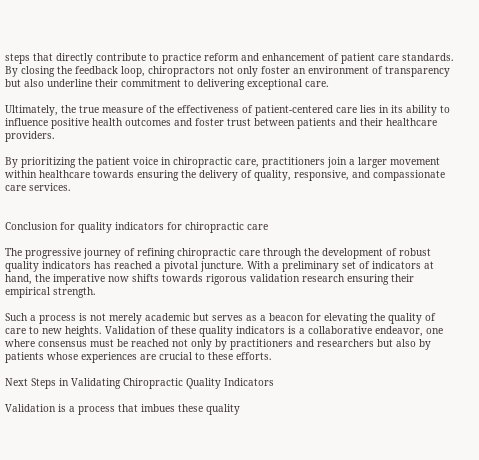steps that directly contribute to practice reform and enhancement of patient care standards. By closing the feedback loop, chiropractors not only foster an environment of transparency but also underline their commitment to delivering exceptional care.

Ultimately, the true measure of the effectiveness of patient-centered care lies in its ability to influence positive health outcomes and foster trust between patients and their healthcare providers.

By prioritizing the patient voice in chiropractic care, practitioners join a larger movement within healthcare towards ensuring the delivery of quality, responsive, and compassionate care services.


Conclusion for quality indicators for chiropractic care

The progressive journey of refining chiropractic care through the development of robust quality indicators has reached a pivotal juncture. With a preliminary set of indicators at hand, the imperative now shifts towards rigorous validation research ensuring their empirical strength.

Such a process is not merely academic but serves as a beacon for elevating the quality of care to new heights. Validation of these quality indicators is a collaborative endeavor, one where consensus must be reached not only by practitioners and researchers but also by patients whose experiences are crucial to these efforts.

Next Steps in Validating Chiropractic Quality Indicators

Validation is a process that imbues these quality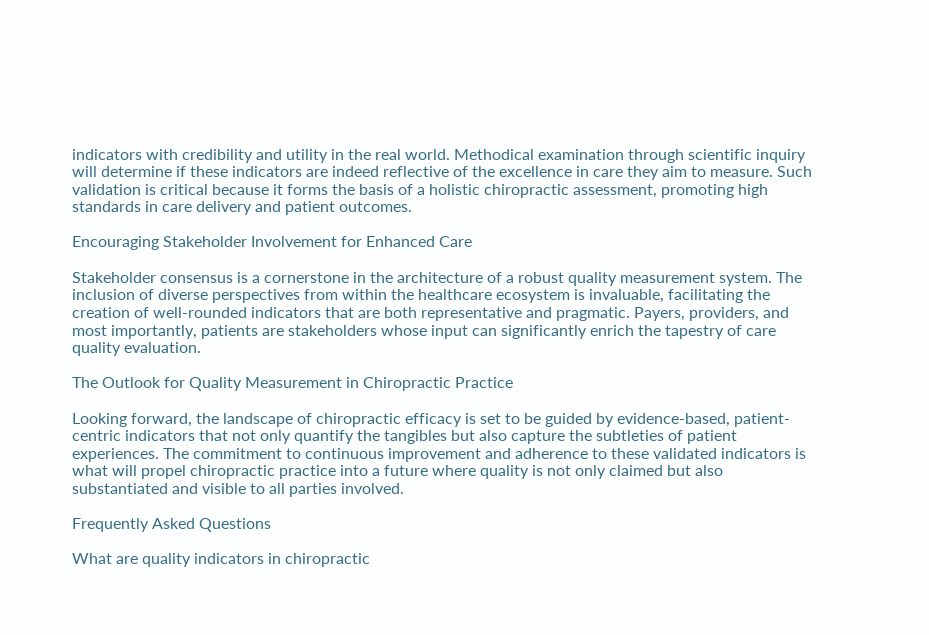indicators with credibility and utility in the real world. Methodical examination through scientific inquiry will determine if these indicators are indeed reflective of the excellence in care they aim to measure. Such validation is critical because it forms the basis of a holistic chiropractic assessment, promoting high standards in care delivery and patient outcomes.

Encouraging Stakeholder Involvement for Enhanced Care

Stakeholder consensus is a cornerstone in the architecture of a robust quality measurement system. The inclusion of diverse perspectives from within the healthcare ecosystem is invaluable, facilitating the creation of well-rounded indicators that are both representative and pragmatic. Payers, providers, and most importantly, patients are stakeholders whose input can significantly enrich the tapestry of care quality evaluation.

The Outlook for Quality Measurement in Chiropractic Practice

Looking forward, the landscape of chiropractic efficacy is set to be guided by evidence-based, patient-centric indicators that not only quantify the tangibles but also capture the subtleties of patient experiences. The commitment to continuous improvement and adherence to these validated indicators is what will propel chiropractic practice into a future where quality is not only claimed but also substantiated and visible to all parties involved.

Frequently Asked Questions

What are quality indicators in chiropractic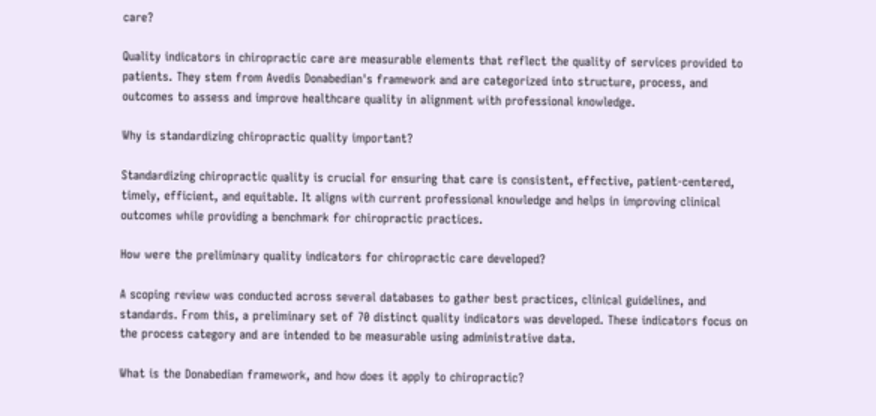care?

Quality indicators in chiropractic care are measurable elements that reflect the quality of services provided to patients. They stem from Avedis Donabedian's framework and are categorized into structure, process, and outcomes to assess and improve healthcare quality in alignment with professional knowledge.

Why is standardizing chiropractic quality important?

Standardizing chiropractic quality is crucial for ensuring that care is consistent, effective, patient-centered, timely, efficient, and equitable. It aligns with current professional knowledge and helps in improving clinical outcomes while providing a benchmark for chiropractic practices.

How were the preliminary quality indicators for chiropractic care developed?

A scoping review was conducted across several databases to gather best practices, clinical guidelines, and standards. From this, a preliminary set of 70 distinct quality indicators was developed. These indicators focus on the process category and are intended to be measurable using administrative data.

What is the Donabedian framework, and how does it apply to chiropractic?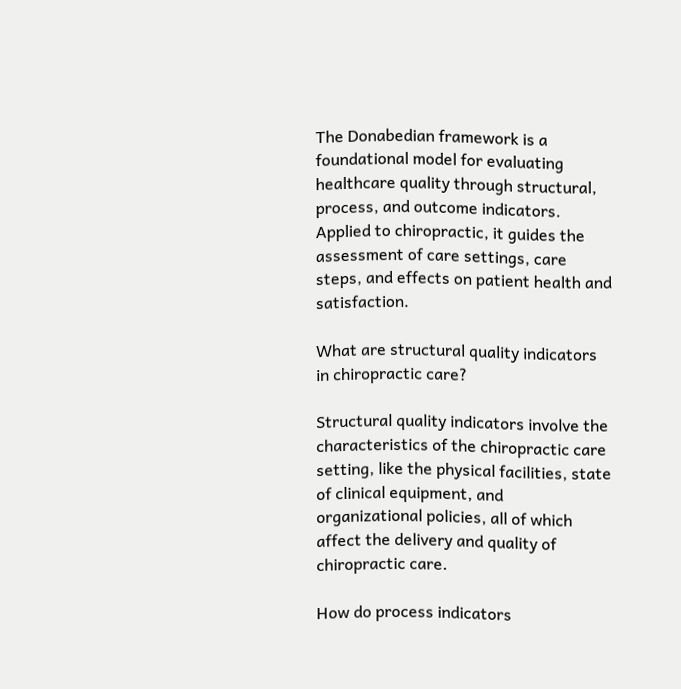The Donabedian framework is a foundational model for evaluating healthcare quality through structural, process, and outcome indicators. Applied to chiropractic, it guides the assessment of care settings, care steps, and effects on patient health and satisfaction.

What are structural quality indicators in chiropractic care?

Structural quality indicators involve the characteristics of the chiropractic care setting, like the physical facilities, state of clinical equipment, and organizational policies, all of which affect the delivery and quality of chiropractic care.

How do process indicators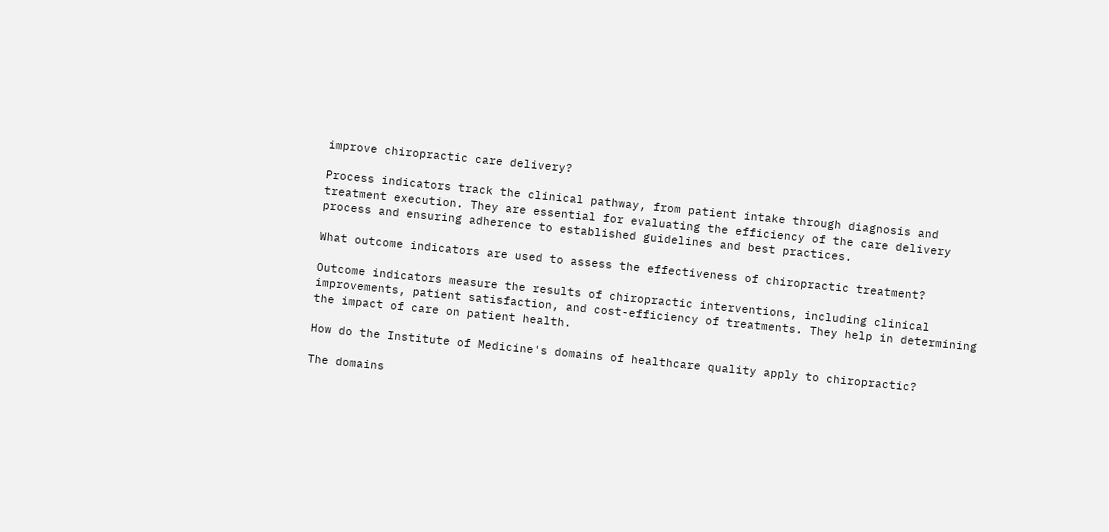improve chiropractic care delivery?

Process indicators track the clinical pathway, from patient intake through diagnosis and treatment execution. They are essential for evaluating the efficiency of the care delivery process and ensuring adherence to established guidelines and best practices.

What outcome indicators are used to assess the effectiveness of chiropractic treatment?

Outcome indicators measure the results of chiropractic interventions, including clinical improvements, patient satisfaction, and cost-efficiency of treatments. They help in determining the impact of care on patient health.

How do the Institute of Medicine's domains of healthcare quality apply to chiropractic?

The domains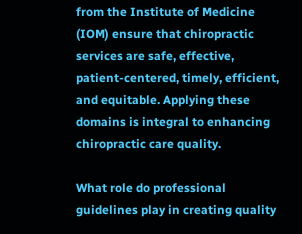from the Institute of Medicine (IOM) ensure that chiropractic services are safe, effective, patient-centered, timely, efficient, and equitable. Applying these domains is integral to enhancing chiropractic care quality.

What role do professional guidelines play in creating quality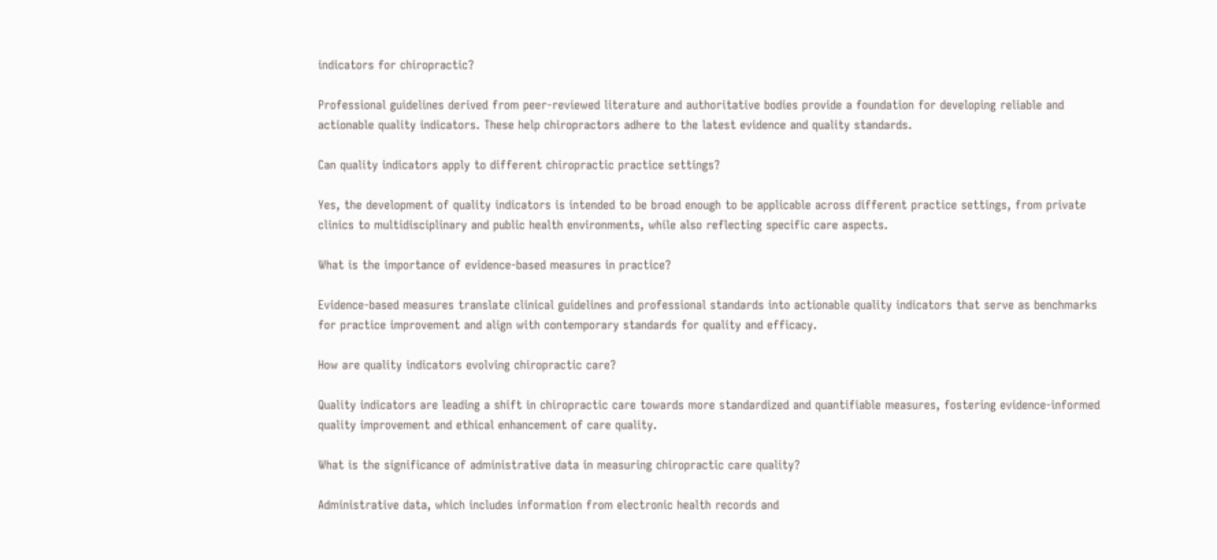indicators for chiropractic?

Professional guidelines derived from peer-reviewed literature and authoritative bodies provide a foundation for developing reliable and actionable quality indicators. These help chiropractors adhere to the latest evidence and quality standards.

Can quality indicators apply to different chiropractic practice settings?

Yes, the development of quality indicators is intended to be broad enough to be applicable across different practice settings, from private clinics to multidisciplinary and public health environments, while also reflecting specific care aspects.

What is the importance of evidence-based measures in practice?

Evidence-based measures translate clinical guidelines and professional standards into actionable quality indicators that serve as benchmarks for practice improvement and align with contemporary standards for quality and efficacy.

How are quality indicators evolving chiropractic care?

Quality indicators are leading a shift in chiropractic care towards more standardized and quantifiable measures, fostering evidence-informed quality improvement and ethical enhancement of care quality.

What is the significance of administrative data in measuring chiropractic care quality?

Administrative data, which includes information from electronic health records and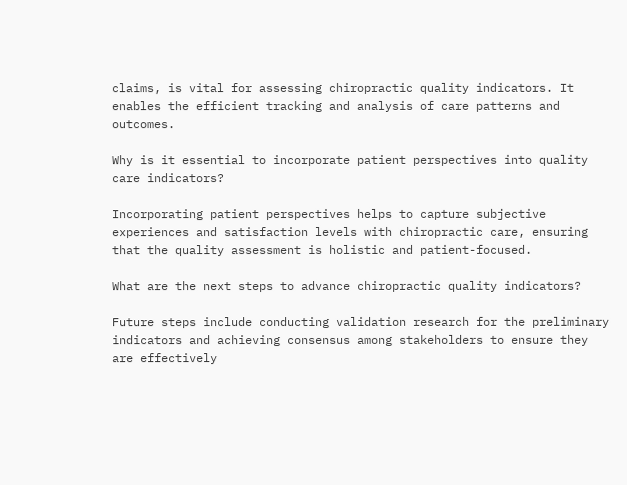claims, is vital for assessing chiropractic quality indicators. It enables the efficient tracking and analysis of care patterns and outcomes.

Why is it essential to incorporate patient perspectives into quality care indicators?

Incorporating patient perspectives helps to capture subjective experiences and satisfaction levels with chiropractic care, ensuring that the quality assessment is holistic and patient-focused.

What are the next steps to advance chiropractic quality indicators?

Future steps include conducting validation research for the preliminary indicators and achieving consensus among stakeholders to ensure they are effectively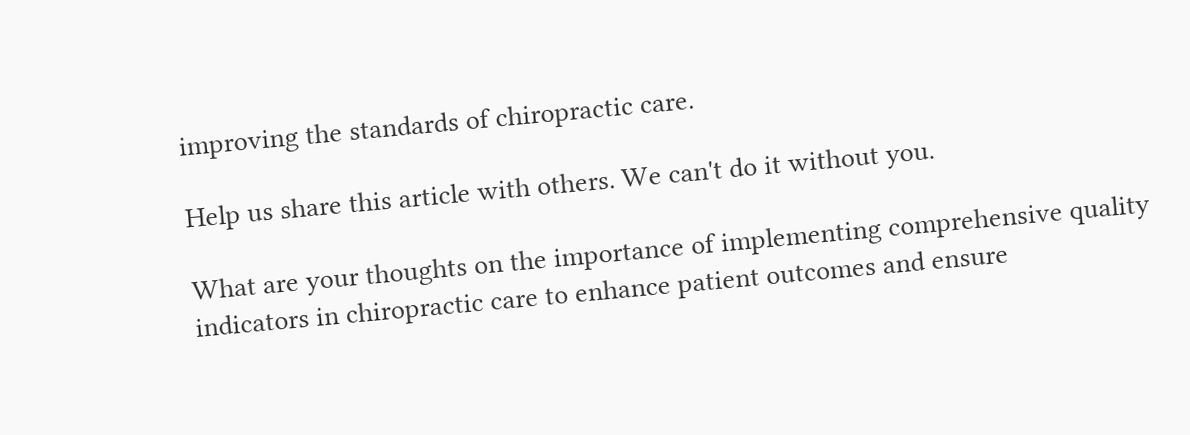improving the standards of chiropractic care.

Help us share this article with others. We can't do it without you.

What are your thoughts on the importance of implementing comprehensive quality indicators in chiropractic care to enhance patient outcomes and ensure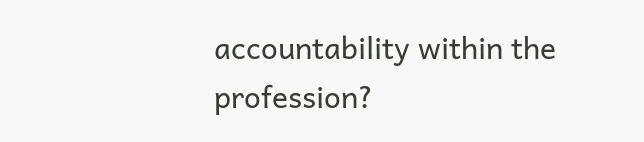accountability within the profession?